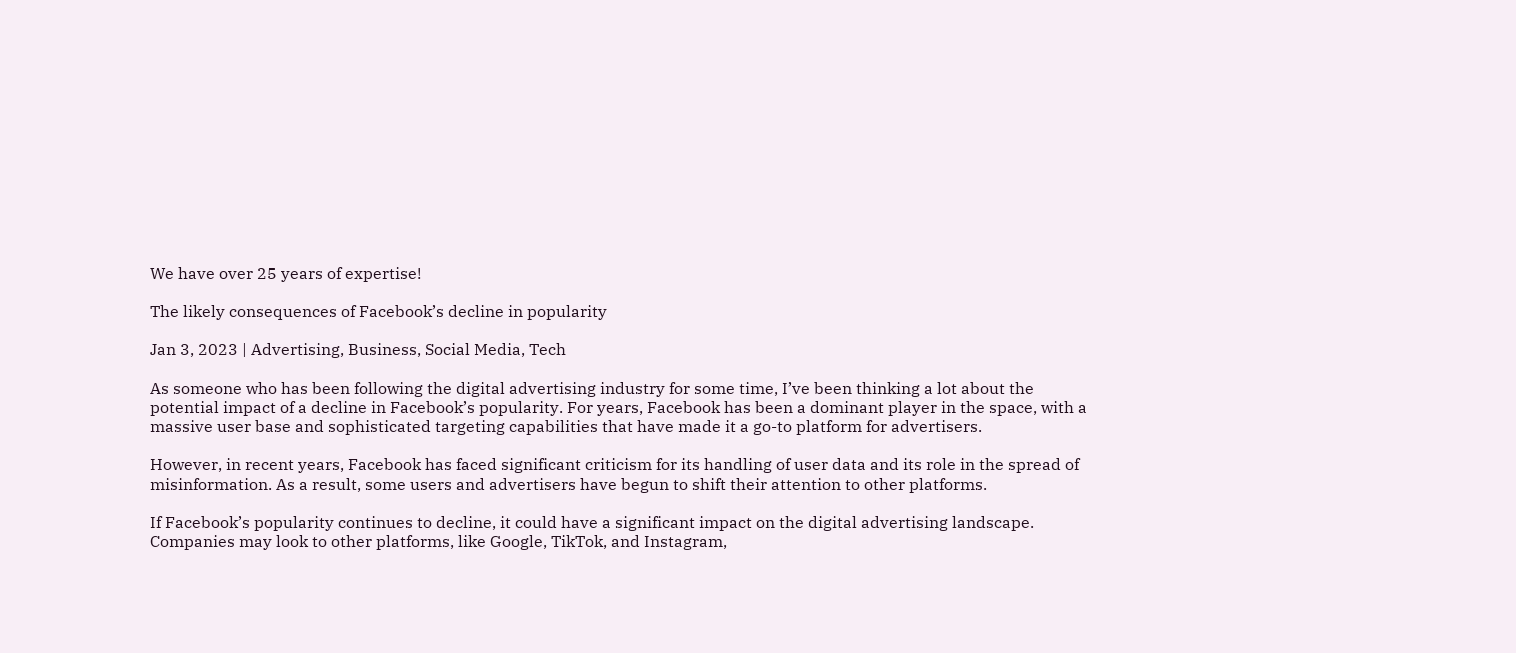We have over 25 years of expertise!

The likely consequences of Facebook’s decline in popularity

Jan 3, 2023 | Advertising, Business, Social Media, Tech

As someone who has been following the digital advertising industry for some time, I’ve been thinking a lot about the potential impact of a decline in Facebook’s popularity. For years, Facebook has been a dominant player in the space, with a massive user base and sophisticated targeting capabilities that have made it a go-to platform for advertisers.

However, in recent years, Facebook has faced significant criticism for its handling of user data and its role in the spread of misinformation. As a result, some users and advertisers have begun to shift their attention to other platforms.

If Facebook’s popularity continues to decline, it could have a significant impact on the digital advertising landscape. Companies may look to other platforms, like Google, TikTok, and Instagram,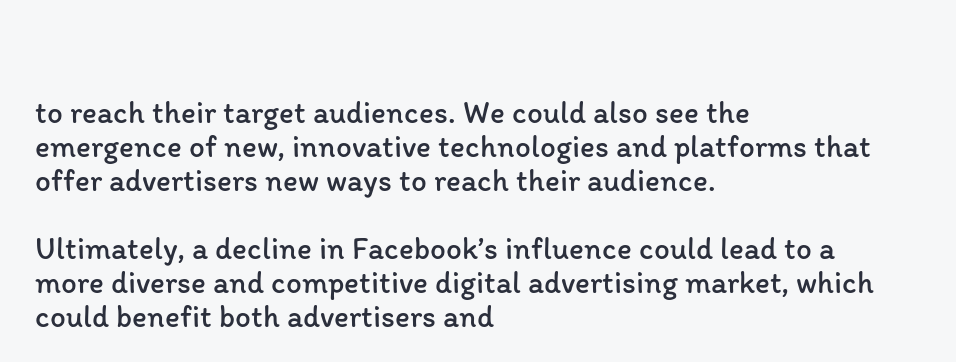to reach their target audiences. We could also see the emergence of new, innovative technologies and platforms that offer advertisers new ways to reach their audience.

Ultimately, a decline in Facebook’s influence could lead to a more diverse and competitive digital advertising market, which could benefit both advertisers and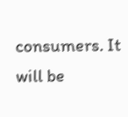consumers. It will be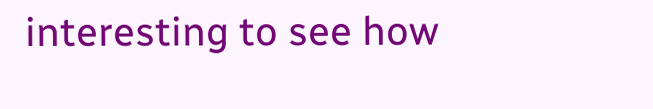interesting to see how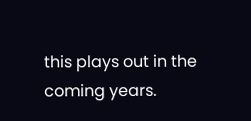this plays out in the coming years.